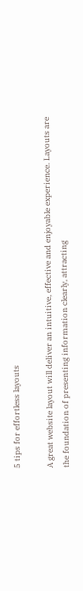5 tips for effortless layouts

A great website layout will deliver an intuitive, effective and enjoyable experience. Layouts are the foundation of presenting information clearly, attracting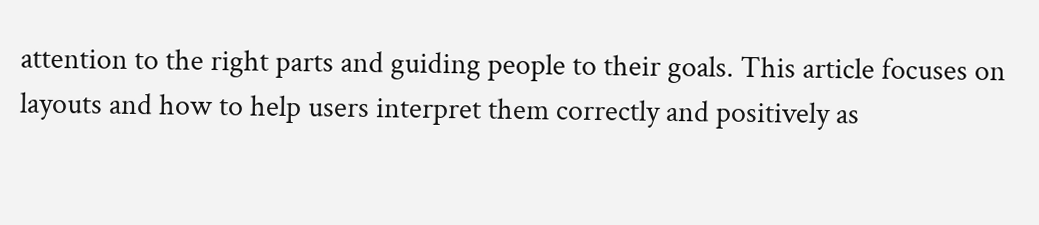attention to the right parts and guiding people to their goals. This article focuses on layouts and how to help users interpret them correctly and positively as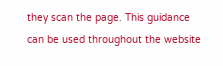they scan the page. This guidance can be used throughout the website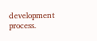development process.